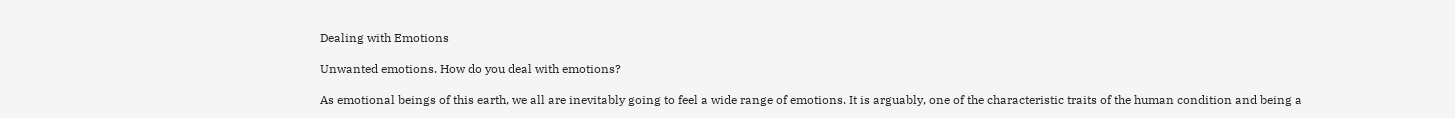Dealing with Emotions

Unwanted emotions. How do you deal with emotions?

As emotional beings of this earth, we all are inevitably going to feel a wide range of emotions. It is arguably, one of the characteristic traits of the human condition and being a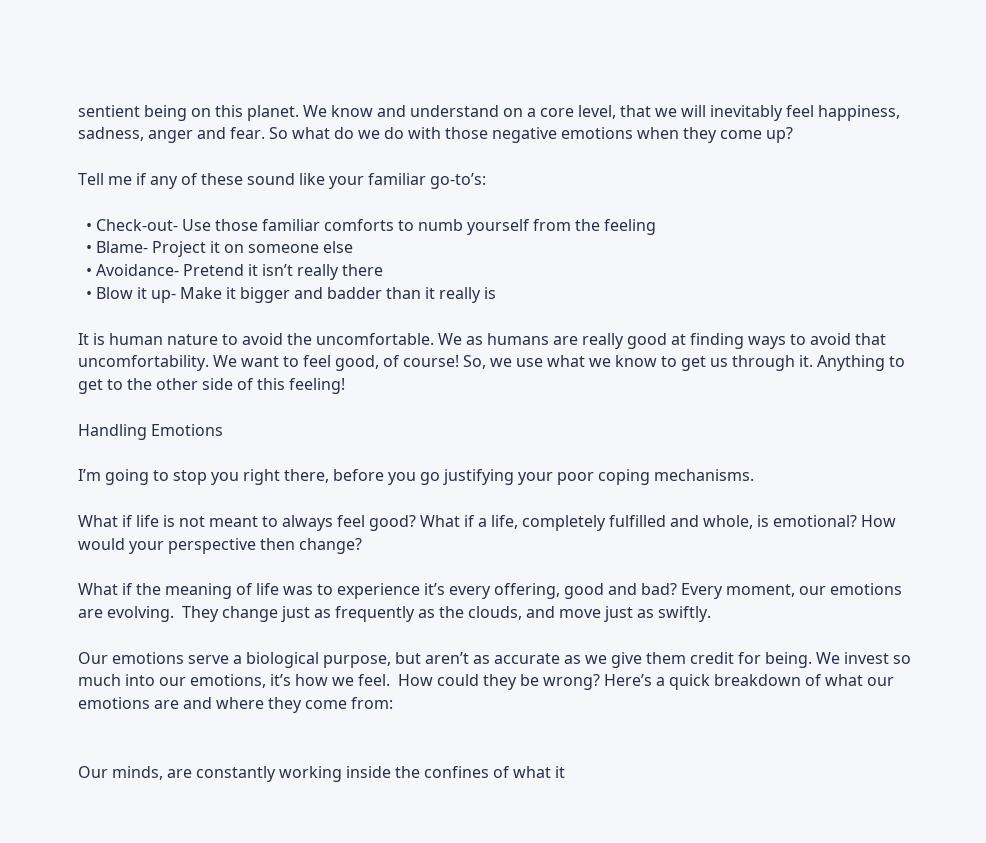sentient being on this planet. We know and understand on a core level, that we will inevitably feel happiness, sadness, anger and fear. So what do we do with those negative emotions when they come up?

Tell me if any of these sound like your familiar go-to’s:

  • Check-out- Use those familiar comforts to numb yourself from the feeling
  • Blame- Project it on someone else
  • Avoidance- Pretend it isn’t really there
  • Blow it up- Make it bigger and badder than it really is

It is human nature to avoid the uncomfortable. We as humans are really good at finding ways to avoid that uncomfortability. We want to feel good, of course! So, we use what we know to get us through it. Anything to get to the other side of this feeling!

Handling Emotions

I’m going to stop you right there, before you go justifying your poor coping mechanisms.

What if life is not meant to always feel good? What if a life, completely fulfilled and whole, is emotional? How would your perspective then change?

What if the meaning of life was to experience it’s every offering, good and bad? Every moment, our emotions are evolving.  They change just as frequently as the clouds, and move just as swiftly.

Our emotions serve a biological purpose, but aren’t as accurate as we give them credit for being. We invest so much into our emotions, it’s how we feel.  How could they be wrong? Here’s a quick breakdown of what our emotions are and where they come from:


Our minds, are constantly working inside the confines of what it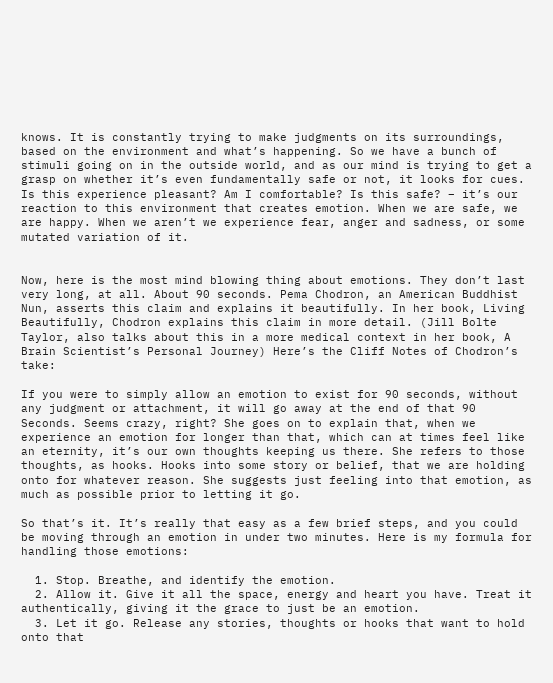knows. It is constantly trying to make judgments on its surroundings, based on the environment and what’s happening. So we have a bunch of stimuli going on in the outside world, and as our mind is trying to get a grasp on whether it’s even fundamentally safe or not, it looks for cues.  Is this experience pleasant? Am I comfortable? Is this safe? – it’s our reaction to this environment that creates emotion. When we are safe, we are happy. When we aren’t we experience fear, anger and sadness, or some mutated variation of it.


Now, here is the most mind blowing thing about emotions. They don’t last very long, at all. About 90 seconds. Pema Chodron, an American Buddhist Nun, asserts this claim and explains it beautifully. In her book, Living Beautifully, Chodron explains this claim in more detail. (Jill Bolte Taylor, also talks about this in a more medical context in her book, A Brain Scientist’s Personal Journey) Here’s the Cliff Notes of Chodron’s take:

If you were to simply allow an emotion to exist for 90 seconds, without any judgment or attachment, it will go away at the end of that 90 Seconds. Seems crazy, right? She goes on to explain that, when we experience an emotion for longer than that, which can at times feel like an eternity, it’s our own thoughts keeping us there. She refers to those thoughts, as hooks. Hooks into some story or belief, that we are holding onto for whatever reason. She suggests just feeling into that emotion, as much as possible prior to letting it go.

So that’s it. It’s really that easy as a few brief steps, and you could be moving through an emotion in under two minutes. Here is my formula for handling those emotions:

  1. Stop. Breathe, and identify the emotion.
  2. Allow it. Give it all the space, energy and heart you have. Treat it authentically, giving it the grace to just be an emotion.
  3. Let it go. Release any stories, thoughts or hooks that want to hold onto that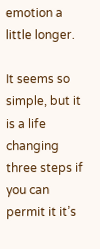emotion a little longer.

It seems so simple, but it is a life changing three steps if you can permit it it’s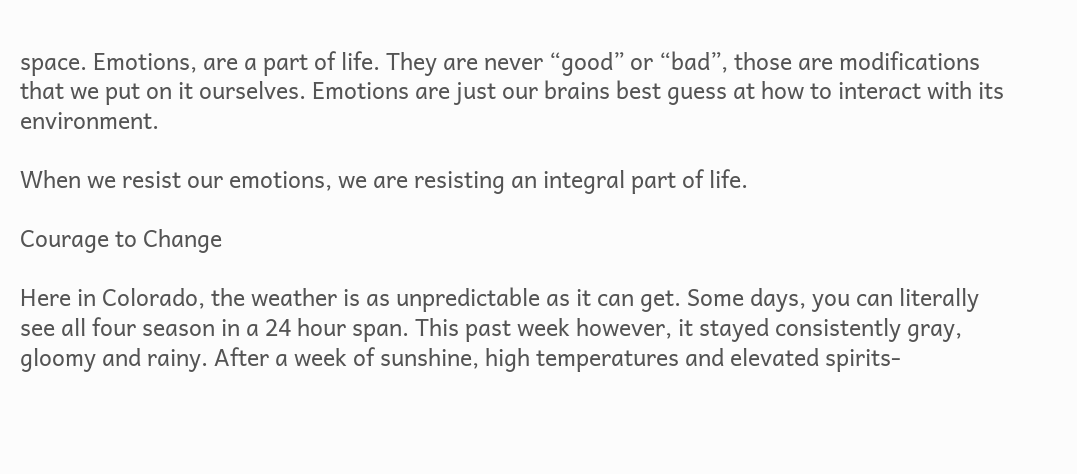space. Emotions, are a part of life. They are never “good” or “bad”, those are modifications that we put on it ourselves. Emotions are just our brains best guess at how to interact with its environment.

When we resist our emotions, we are resisting an integral part of life.

Courage to Change

Here in Colorado, the weather is as unpredictable as it can get. Some days, you can literally see all four season in a 24 hour span. This past week however, it stayed consistently gray, gloomy and rainy. After a week of sunshine, high temperatures and elevated spirits-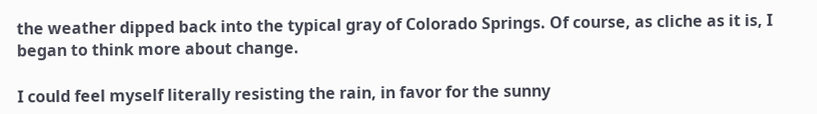the weather dipped back into the typical gray of Colorado Springs. Of course, as cliche as it is, I began to think more about change.

I could feel myself literally resisting the rain, in favor for the sunny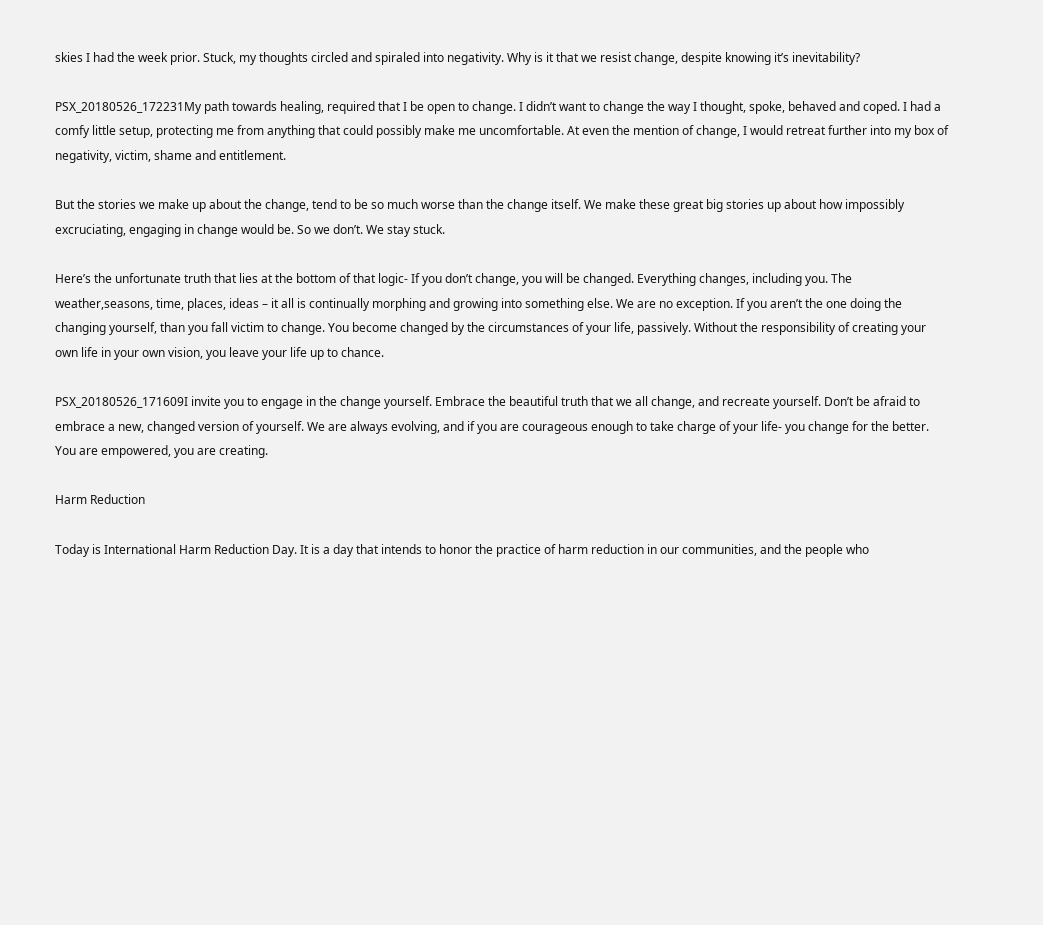skies I had the week prior. Stuck, my thoughts circled and spiraled into negativity. Why is it that we resist change, despite knowing it’s inevitability?

PSX_20180526_172231My path towards healing, required that I be open to change. I didn’t want to change the way I thought, spoke, behaved and coped. I had a comfy little setup, protecting me from anything that could possibly make me uncomfortable. At even the mention of change, I would retreat further into my box of negativity, victim, shame and entitlement.

But the stories we make up about the change, tend to be so much worse than the change itself. We make these great big stories up about how impossibly excruciating, engaging in change would be. So we don’t. We stay stuck.

Here’s the unfortunate truth that lies at the bottom of that logic- If you don’t change, you will be changed. Everything changes, including you. The weather,seasons, time, places, ideas – it all is continually morphing and growing into something else. We are no exception. If you aren’t the one doing the changing yourself, than you fall victim to change. You become changed by the circumstances of your life, passively. Without the responsibility of creating your own life in your own vision, you leave your life up to chance.

PSX_20180526_171609I invite you to engage in the change yourself. Embrace the beautiful truth that we all change, and recreate yourself. Don’t be afraid to embrace a new, changed version of yourself. We are always evolving, and if you are courageous enough to take charge of your life- you change for the better. You are empowered, you are creating.

Harm Reduction

Today is International Harm Reduction Day. It is a day that intends to honor the practice of harm reduction in our communities, and the people who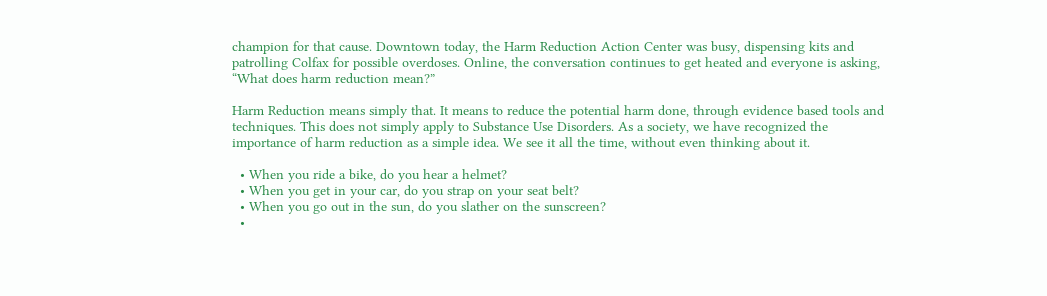champion for that cause. Downtown today, the Harm Reduction Action Center was busy, dispensing kits and patrolling Colfax for possible overdoses. Online, the conversation continues to get heated and everyone is asking, “What does harm reduction mean?”

Harm Reduction means simply that. It means to reduce the potential harm done, through evidence based tools and techniques. This does not simply apply to Substance Use Disorders. As a society, we have recognized the importance of harm reduction as a simple idea. We see it all the time, without even thinking about it.

  • When you ride a bike, do you hear a helmet?
  • When you get in your car, do you strap on your seat belt?
  • When you go out in the sun, do you slather on the sunscreen?
  •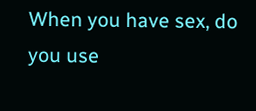When you have sex, do you use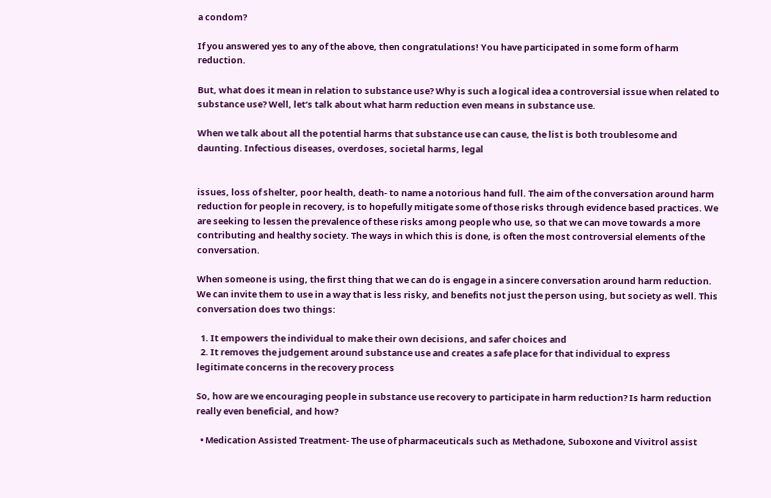a condom?

If you answered yes to any of the above, then congratulations! You have participated in some form of harm reduction.

But, what does it mean in relation to substance use? Why is such a logical idea a controversial issue when related to substance use? Well, let’s talk about what harm reduction even means in substance use.

When we talk about all the potential harms that substance use can cause, the list is both troublesome and daunting. Infectious diseases, overdoses, societal harms, legal


issues, loss of shelter, poor health, death- to name a notorious hand full. The aim of the conversation around harm reduction for people in recovery, is to hopefully mitigate some of those risks through evidence based practices. We are seeking to lessen the prevalence of these risks among people who use, so that we can move towards a more contributing and healthy society. The ways in which this is done, is often the most controversial elements of the conversation.

When someone is using, the first thing that we can do is engage in a sincere conversation around harm reduction. We can invite them to use in a way that is less risky, and benefits not just the person using, but society as well. This conversation does two things:

  1. It empowers the individual to make their own decisions, and safer choices and
  2. It removes the judgement around substance use and creates a safe place for that individual to express legitimate concerns in the recovery process

So, how are we encouraging people in substance use recovery to participate in harm reduction? Is harm reduction really even beneficial, and how?

  • Medication Assisted Treatment- The use of pharmaceuticals such as Methadone, Suboxone and Vivitrol assist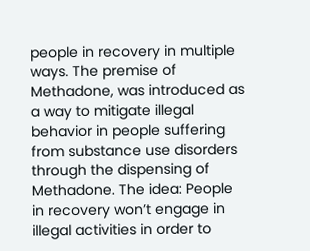people in recovery in multiple ways. The premise of Methadone, was introduced as a way to mitigate illegal behavior in people suffering from substance use disorders through the dispensing of Methadone. The idea: People in recovery won’t engage in illegal activities in order to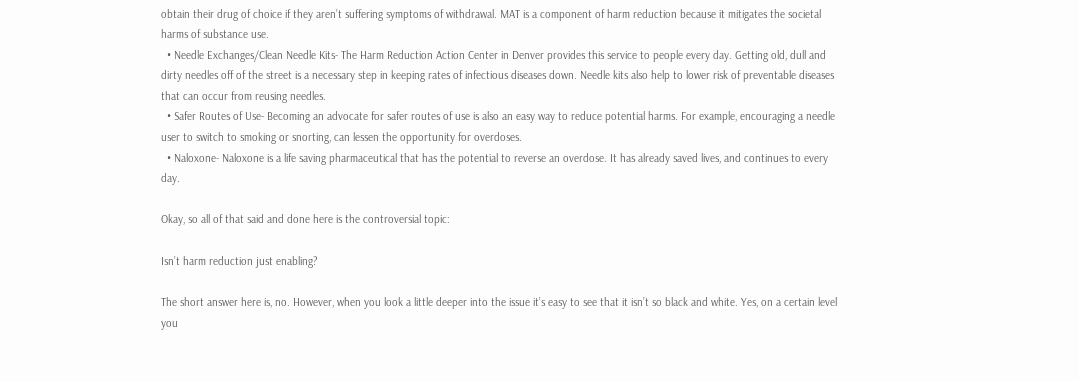obtain their drug of choice if they aren’t suffering symptoms of withdrawal. MAT is a component of harm reduction because it mitigates the societal harms of substance use.
  • Needle Exchanges/Clean Needle Kits- The Harm Reduction Action Center in Denver provides this service to people every day. Getting old, dull and dirty needles off of the street is a necessary step in keeping rates of infectious diseases down. Needle kits also help to lower risk of preventable diseases that can occur from reusing needles.
  • Safer Routes of Use- Becoming an advocate for safer routes of use is also an easy way to reduce potential harms. For example, encouraging a needle user to switch to smoking or snorting, can lessen the opportunity for overdoses.
  • Naloxone- Naloxone is a life saving pharmaceutical that has the potential to reverse an overdose. It has already saved lives, and continues to every day.

Okay, so all of that said and done here is the controversial topic:

Isn’t harm reduction just enabling?

The short answer here is, no. However, when you look a little deeper into the issue it’s easy to see that it isn’t so black and white. Yes, on a certain level you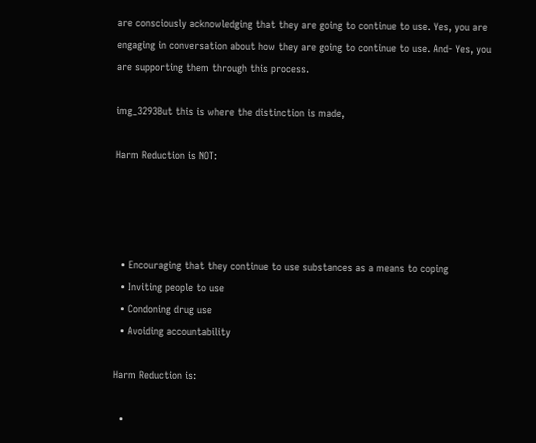are consciously acknowledging that they are going to continue to use. Yes, you are engaging in conversation about how they are going to continue to use. And- Yes, you are supporting them through this process.

img_3293But this is where the distinction is made,

Harm Reduction is NOT:




  • Encouraging that they continue to use substances as a means to coping
  • Inviting people to use
  • Condoning drug use
  • Avoiding accountability

Harm Reduction is:

  •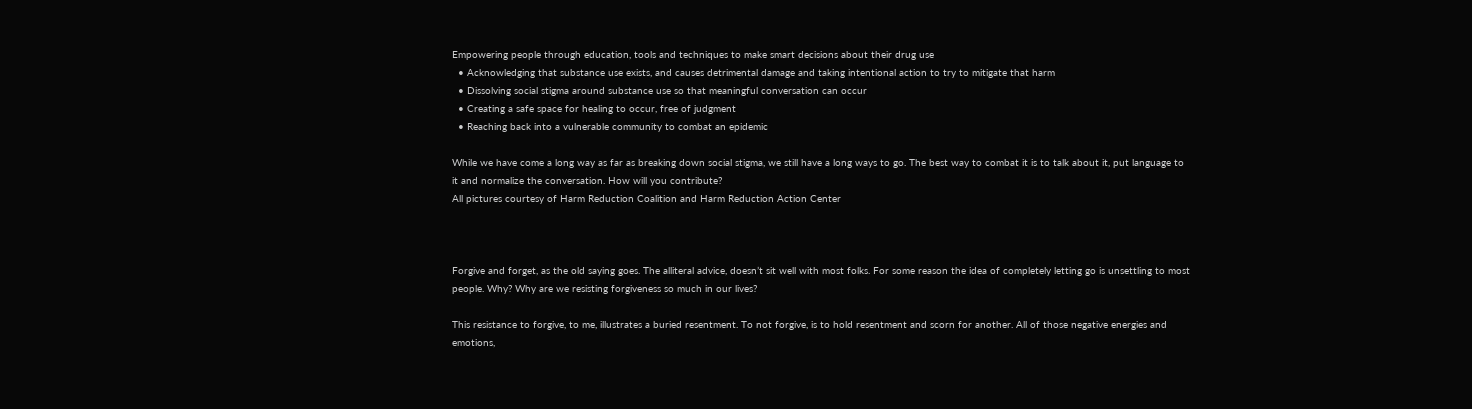Empowering people through education, tools and techniques to make smart decisions about their drug use
  • Acknowledging that substance use exists, and causes detrimental damage and taking intentional action to try to mitigate that harm
  • Dissolving social stigma around substance use so that meaningful conversation can occur
  • Creating a safe space for healing to occur, free of judgment
  • Reaching back into a vulnerable community to combat an epidemic

While we have come a long way as far as breaking down social stigma, we still have a long ways to go. The best way to combat it is to talk about it, put language to it and normalize the conversation. How will you contribute?
All pictures courtesy of Harm Reduction Coalition and Harm Reduction Action Center



Forgive and forget, as the old saying goes. The alliteral advice, doesn’t sit well with most folks. For some reason the idea of completely letting go is unsettling to most people. Why? Why are we resisting forgiveness so much in our lives?

This resistance to forgive, to me, illustrates a buried resentment. To not forgive, is to hold resentment and scorn for another. All of those negative energies and emotions,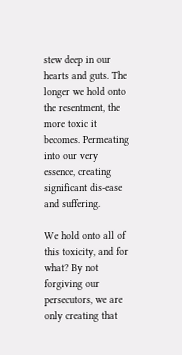stew deep in our hearts and guts. The longer we hold onto the resentment, the more toxic it becomes. Permeating into our very essence, creating significant dis-ease and suffering.

We hold onto all of this toxicity, and for what? By not forgiving our persecutors, we are only creating that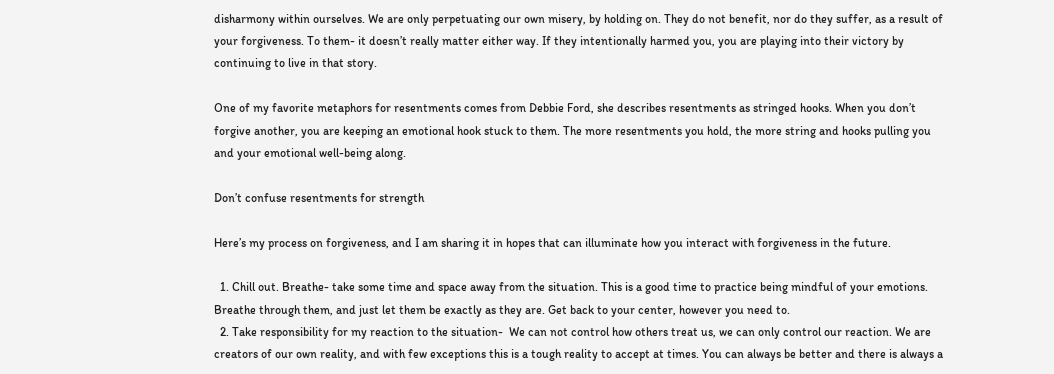disharmony within ourselves. We are only perpetuating our own misery, by holding on. They do not benefit, nor do they suffer, as a result of your forgiveness. To them- it doesn’t really matter either way. If they intentionally harmed you, you are playing into their victory by continuing to live in that story.

One of my favorite metaphors for resentments comes from Debbie Ford, she describes resentments as stringed hooks. When you don’t forgive another, you are keeping an emotional hook stuck to them. The more resentments you hold, the more string and hooks pulling you and your emotional well-being along.

Don’t confuse resentments for strength

Here’s my process on forgiveness, and I am sharing it in hopes that can illuminate how you interact with forgiveness in the future.

  1. Chill out. Breathe- take some time and space away from the situation. This is a good time to practice being mindful of your emotions. Breathe through them, and just let them be exactly as they are. Get back to your center, however you need to.
  2. Take responsibility for my reaction to the situation-  We can not control how others treat us, we can only control our reaction. We are creators of our own reality, and with few exceptions this is a tough reality to accept at times. You can always be better and there is always a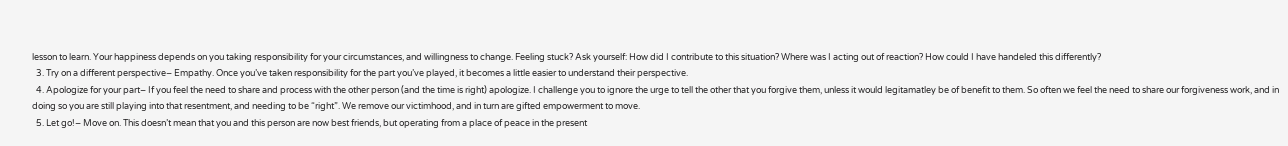lesson to learn. Your happiness depends on you taking responsibility for your circumstances, and willingness to change. Feeling stuck? Ask yourself: How did I contribute to this situation? Where was I acting out of reaction? How could I have handeled this differently?
  3. Try on a different perspective– Empathy. Once you’ve taken responsibility for the part you’ve played, it becomes a little easier to understand their perspective.
  4. Apologize for your part– If you feel the need to share and process with the other person (and the time is right) apologize. I challenge you to ignore the urge to tell the other that you forgive them, unless it would legitamatley be of benefit to them. So often we feel the need to share our forgiveness work, and in doing so you are still playing into that resentment, and needing to be “right”. We remove our victimhood, and in turn are gifted empowerment to move.
  5. Let go!– Move on. This doesn’t mean that you and this person are now best friends, but operating from a place of peace in the present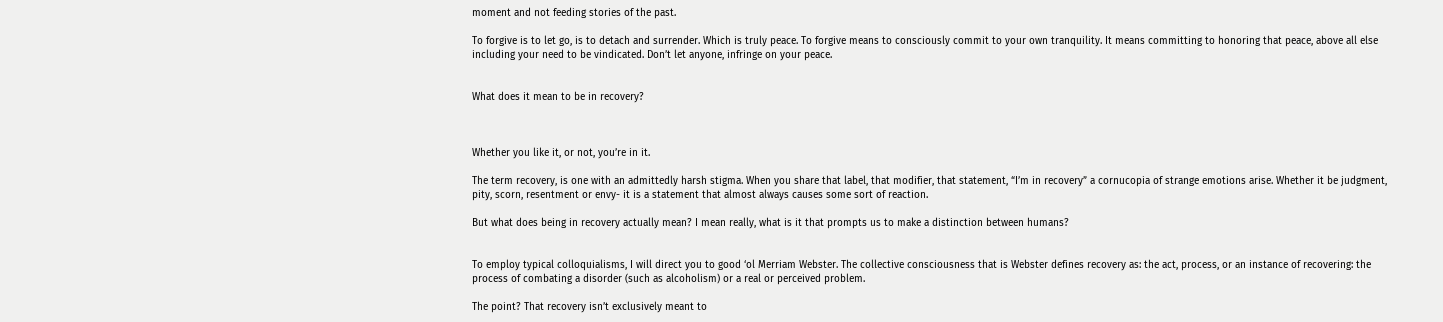moment and not feeding stories of the past.

To forgive is to let go, is to detach and surrender. Which is truly peace. To forgive means to consciously commit to your own tranquility. It means committing to honoring that peace, above all else including your need to be vindicated. Don’t let anyone, infringe on your peace.


What does it mean to be in recovery?



Whether you like it, or not, you’re in it.

The term recovery, is one with an admittedly harsh stigma. When you share that label, that modifier, that statement, “I’m in recovery” a cornucopia of strange emotions arise. Whether it be judgment, pity, scorn, resentment or envy- it is a statement that almost always causes some sort of reaction.

But what does being in recovery actually mean? I mean really, what is it that prompts us to make a distinction between humans?


To employ typical colloquialisms, I will direct you to good ‘ol Merriam Webster. The collective consciousness that is Webster defines recovery as: the act, process, or an instance of recovering: the process of combating a disorder (such as alcoholism) or a real or perceived problem.

The point? That recovery isn’t exclusively meant to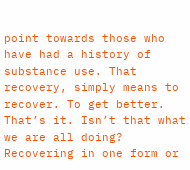point towards those who have had a history of substance use. That recovery, simply means to recover. To get better. That’s it. Isn’t that what we are all doing? Recovering in one form or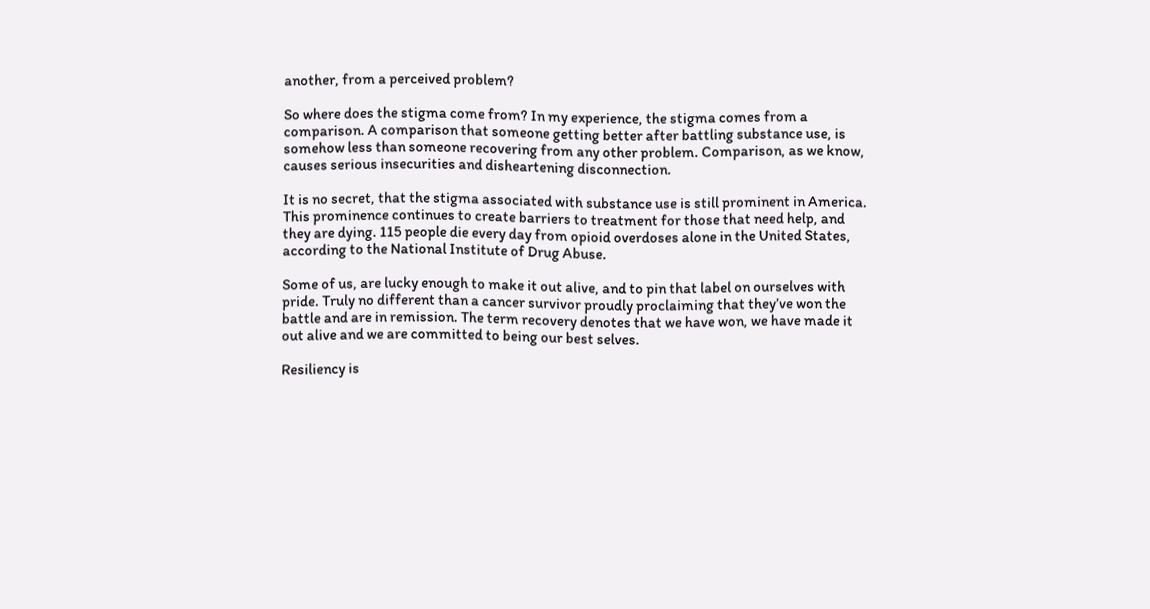another, from a perceived problem?

So where does the stigma come from? In my experience, the stigma comes from a comparison. A comparison that someone getting better after battling substance use, is somehow less than someone recovering from any other problem. Comparison, as we know, causes serious insecurities and disheartening disconnection.

It is no secret, that the stigma associated with substance use is still prominent in America. This prominence continues to create barriers to treatment for those that need help, and they are dying. 115 people die every day from opioid overdoses alone in the United States, according to the National Institute of Drug Abuse.

Some of us, are lucky enough to make it out alive, and to pin that label on ourselves with pride. Truly no different than a cancer survivor proudly proclaiming that they’ve won the battle and are in remission. The term recovery denotes that we have won, we have made it out alive and we are committed to being our best selves.

Resiliency is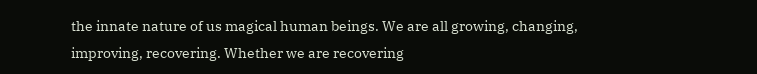the innate nature of us magical human beings. We are all growing, changing, improving, recovering. Whether we are recovering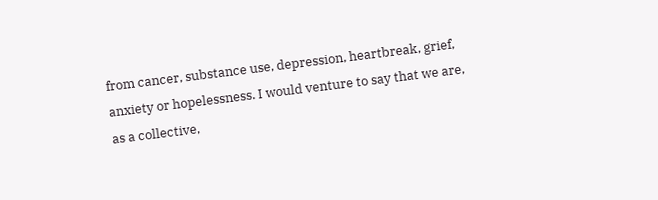from cancer, substance use, depression, heartbreak, grief, anxiety or hopelessness. I would venture to say that we are, as a collective,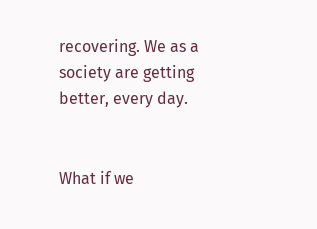recovering. We as a society are getting better, every day.


What if we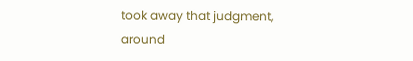took away that judgment, around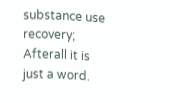substance use recovery; Afterall it is just a word.